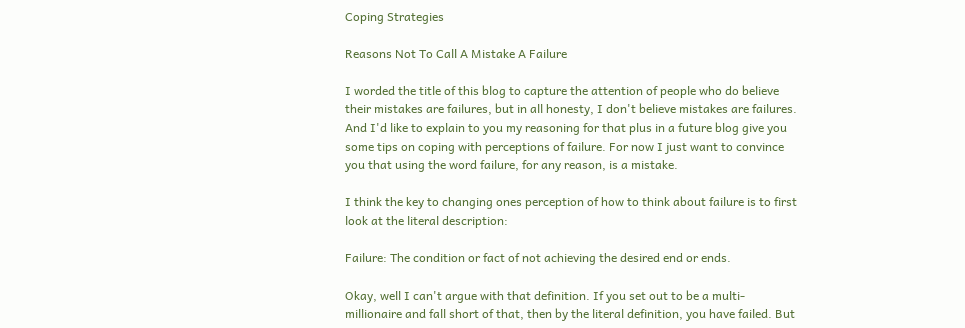Coping Strategies

Reasons Not To Call A Mistake A Failure

I worded the title of this blog to capture the attention of people who do believe their mistakes are failures, but in all honesty, I don't believe mistakes are failures. And I'd like to explain to you my reasoning for that plus in a future blog give you some tips on coping with perceptions of failure. For now I just want to convince you that using the word failure, for any reason, is a mistake.

I think the key to changing ones perception of how to think about failure is to first look at the literal description:

Failure: The condition or fact of not achieving the desired end or ends.

Okay, well I can't argue with that definition. If you set out to be a multi-millionaire and fall short of that, then by the literal definition, you have failed. But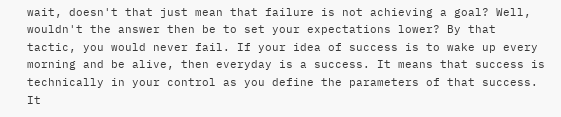wait, doesn't that just mean that failure is not achieving a goal? Well, wouldn't the answer then be to set your expectations lower? By that tactic, you would never fail. If your idea of success is to wake up every morning and be alive, then everyday is a success. It means that success is technically in your control as you define the parameters of that success. It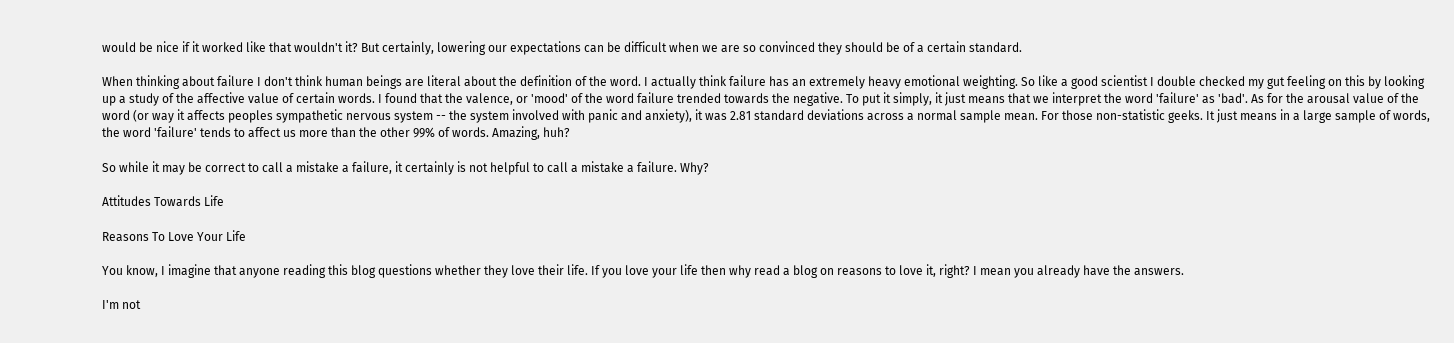would be nice if it worked like that wouldn't it? But certainly, lowering our expectations can be difficult when we are so convinced they should be of a certain standard.

When thinking about failure I don't think human beings are literal about the definition of the word. I actually think failure has an extremely heavy emotional weighting. So like a good scientist I double checked my gut feeling on this by looking up a study of the affective value of certain words. I found that the valence, or 'mood' of the word failure trended towards the negative. To put it simply, it just means that we interpret the word 'failure' as 'bad'. As for the arousal value of the word (or way it affects peoples sympathetic nervous system -- the system involved with panic and anxiety), it was 2.81 standard deviations across a normal sample mean. For those non-statistic geeks. It just means in a large sample of words, the word 'failure' tends to affect us more than the other 99% of words. Amazing, huh?

So while it may be correct to call a mistake a failure, it certainly is not helpful to call a mistake a failure. Why?

Attitudes Towards Life

Reasons To Love Your Life

You know, I imagine that anyone reading this blog questions whether they love their life. If you love your life then why read a blog on reasons to love it, right? I mean you already have the answers.

I'm not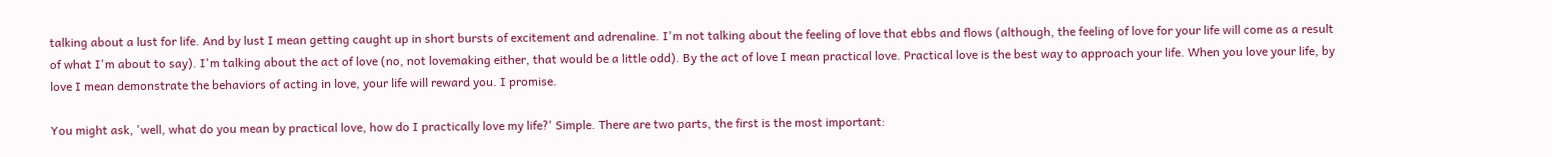talking about a lust for life. And by lust I mean getting caught up in short bursts of excitement and adrenaline. I'm not talking about the feeling of love that ebbs and flows (although, the feeling of love for your life will come as a result of what I'm about to say). I'm talking about the act of love (no, not lovemaking either, that would be a little odd). By the act of love I mean practical love. Practical love is the best way to approach your life. When you love your life, by love I mean demonstrate the behaviors of acting in love, your life will reward you. I promise.

You might ask, 'well, what do you mean by practical love, how do I practically love my life?' Simple. There are two parts, the first is the most important: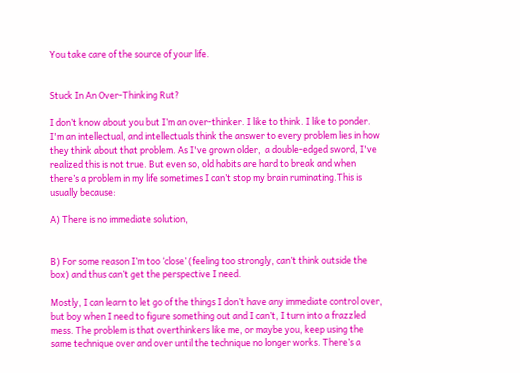You take care of the source of your life.


Stuck In An Over-Thinking Rut?

I don’t know about you but I’m an over-thinker. I like to think. I like to ponder.  I'm an intellectual, and intellectuals think the answer to every problem lies in how they think about that problem. As I've grown older,  a double-edged sword, I've realized this is not true. But even so, old habits are hard to break and when there’s a problem in my life sometimes I can’t stop my brain ruminating.This is usually because:

A) There is no immediate solution,


B) For some reason I’m too ‘close’ (feeling too strongly, can’t think outside the box) and thus can’t get the perspective I need.

Mostly, I can learn to let go of the things I don’t have any immediate control over, but boy when I need to figure something out and I can’t, I turn into a frazzled mess. The problem is that overthinkers like me, or maybe you, keep using the same technique over and over until the technique no longer works. There’s a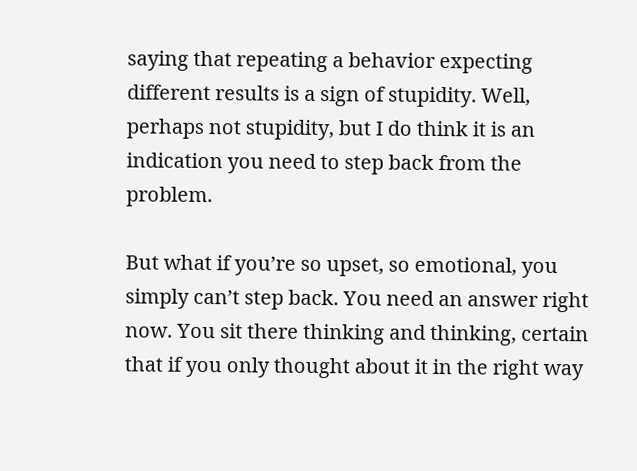saying that repeating a behavior expecting different results is a sign of stupidity. Well, perhaps not stupidity, but I do think it is an indication you need to step back from the problem.

But what if you’re so upset, so emotional, you simply can’t step back. You need an answer right now. You sit there thinking and thinking, certain that if you only thought about it in the right way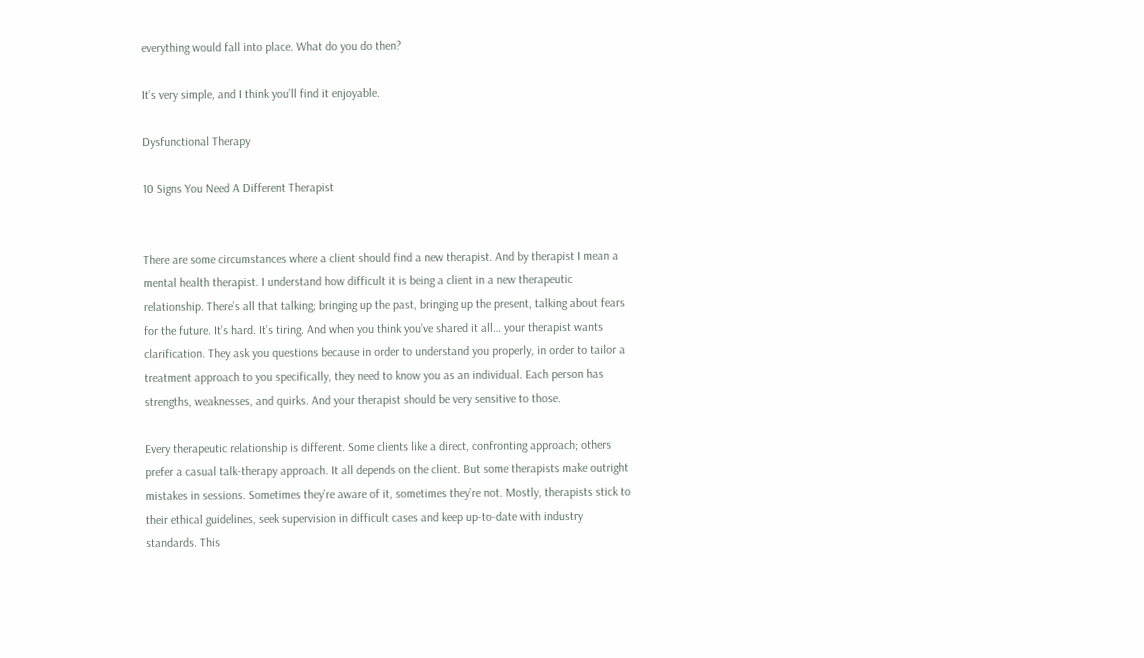everything would fall into place. What do you do then?

It’s very simple, and I think you’ll find it enjoyable.

Dysfunctional Therapy

10 Signs You Need A Different Therapist


There are some circumstances where a client should find a new therapist. And by therapist I mean a mental health therapist. I understand how difficult it is being a client in a new therapeutic relationship. There’s all that talking; bringing up the past, bringing up the present, talking about fears for the future. It’s hard. It’s tiring. And when you think you’ve shared it all… your therapist wants clarification. They ask you questions because in order to understand you properly, in order to tailor a treatment approach to you specifically, they need to know you as an individual. Each person has strengths, weaknesses, and quirks. And your therapist should be very sensitive to those.

Every therapeutic relationship is different. Some clients like a direct, confronting approach; others prefer a casual talk-therapy approach. It all depends on the client. But some therapists make outright mistakes in sessions. Sometimes they’re aware of it, sometimes they’re not. Mostly, therapists stick to their ethical guidelines, seek supervision in difficult cases and keep up-to-date with industry standards. This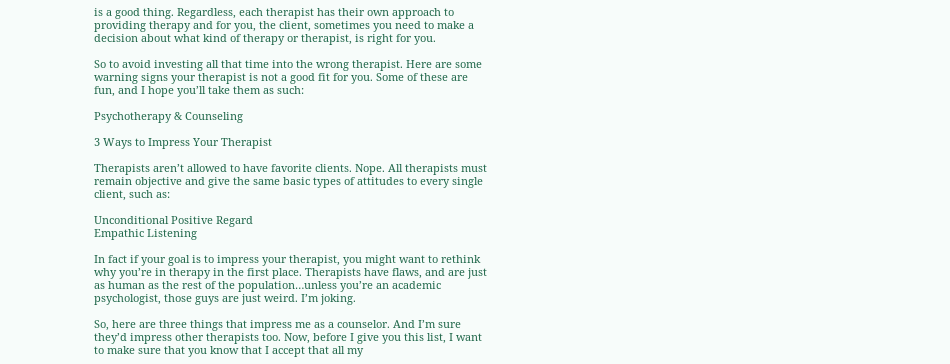is a good thing. Regardless, each therapist has their own approach to providing therapy and for you, the client, sometimes you need to make a decision about what kind of therapy or therapist, is right for you.

So to avoid investing all that time into the wrong therapist. Here are some warning signs your therapist is not a good fit for you. Some of these are fun, and I hope you’ll take them as such:

Psychotherapy & Counseling

3 Ways to Impress Your Therapist

Therapists aren’t allowed to have favorite clients. Nope. All therapists must remain objective and give the same basic types of attitudes to every single client, such as:

Unconditional Positive Regard
Empathic Listening

In fact if your goal is to impress your therapist, you might want to rethink why you’re in therapy in the first place. Therapists have flaws, and are just as human as the rest of the population…unless you’re an academic psychologist, those guys are just weird. I’m joking.

So, here are three things that impress me as a counselor. And I’m sure they’d impress other therapists too. Now, before I give you this list, I want to make sure that you know that I accept that all my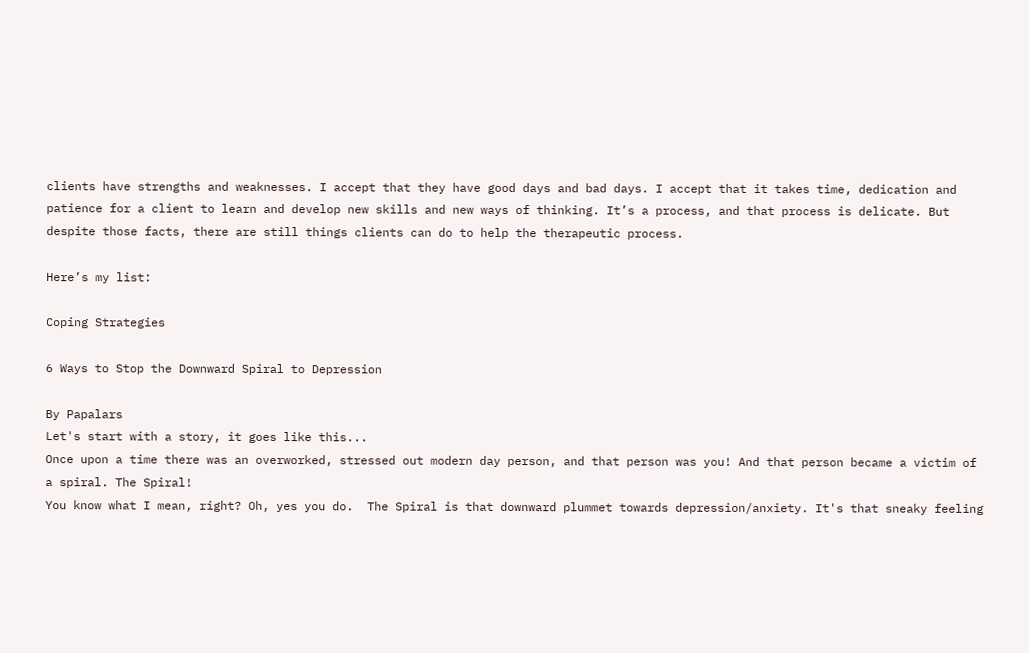clients have strengths and weaknesses. I accept that they have good days and bad days. I accept that it takes time, dedication and patience for a client to learn and develop new skills and new ways of thinking. It’s a process, and that process is delicate. But despite those facts, there are still things clients can do to help the therapeutic process.

Here’s my list:

Coping Strategies

6 Ways to Stop the Downward Spiral to Depression

By Papalars
Let's start with a story, it goes like this...
Once upon a time there was an overworked, stressed out modern day person, and that person was you! And that person became a victim of a spiral. The Spiral!
You know what I mean, right? Oh, yes you do.  The Spiral is that downward plummet towards depression/anxiety. It's that sneaky feeling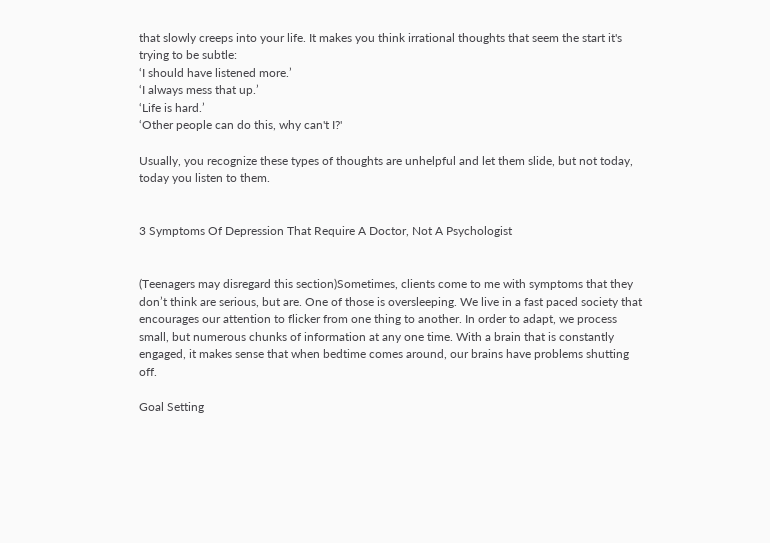that slowly creeps into your life. It makes you think irrational thoughts that seem the start it's trying to be subtle:
‘I should have listened more.’
‘I always mess that up.’
‘Life is hard.’
‘Other people can do this, why can't I?'

Usually, you recognize these types of thoughts are unhelpful and let them slide, but not today, today you listen to them.


3 Symptoms Of Depression That Require A Doctor, Not A Psychologist


(Teenagers may disregard this section)Sometimes, clients come to me with symptoms that they don’t think are serious, but are. One of those is oversleeping. We live in a fast paced society that encourages our attention to flicker from one thing to another. In order to adapt, we process small, but numerous chunks of information at any one time. With a brain that is constantly engaged, it makes sense that when bedtime comes around, our brains have problems shutting off.

Goal Setting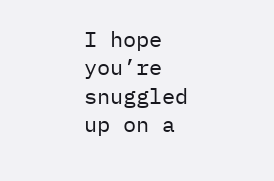I hope you’re snuggled up on a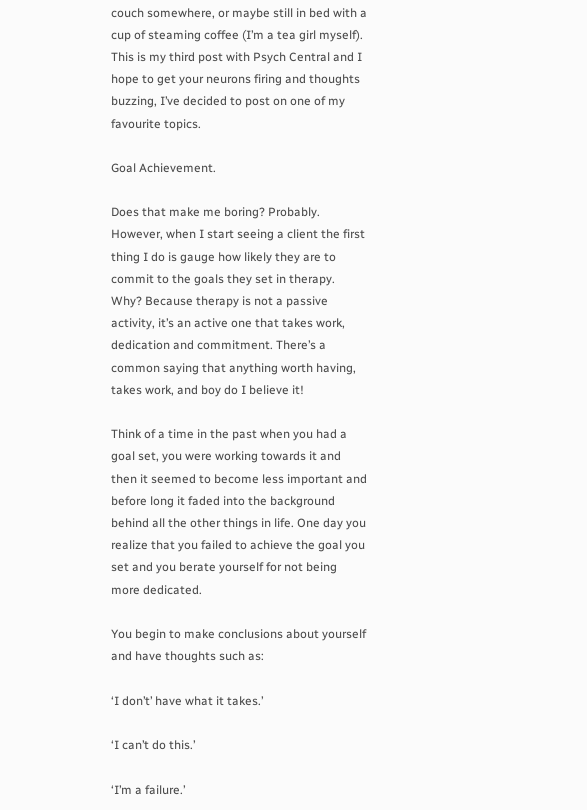couch somewhere, or maybe still in bed with a cup of steaming coffee (I’m a tea girl myself). This is my third post with Psych Central and I hope to get your neurons firing and thoughts buzzing, I’ve decided to post on one of my favourite topics.

Goal Achievement.

Does that make me boring? Probably. However, when I start seeing a client the first thing I do is gauge how likely they are to commit to the goals they set in therapy. Why? Because therapy is not a passive activity, it’s an active one that takes work, dedication and commitment. There’s a common saying that anything worth having, takes work, and boy do I believe it!

Think of a time in the past when you had a goal set, you were working towards it and then it seemed to become less important and before long it faded into the background behind all the other things in life. One day you realize that you failed to achieve the goal you set and you berate yourself for not being more dedicated.

You begin to make conclusions about yourself and have thoughts such as:

‘I don’t’ have what it takes.’

‘I can’t do this.’

‘I’m a failure.’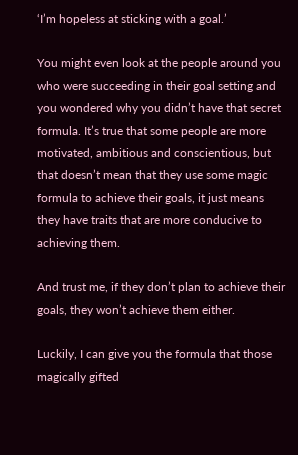‘I’m hopeless at sticking with a goal.’

You might even look at the people around you who were succeeding in their goal setting and you wondered why you didn’t have that secret formula. It’s true that some people are more motivated, ambitious and conscientious, but that doesn’t mean that they use some magic formula to achieve their goals, it just means they have traits that are more conducive to achieving them.

And trust me, if they don’t plan to achieve their goals, they won’t achieve them either.

Luckily, I can give you the formula that those magically gifted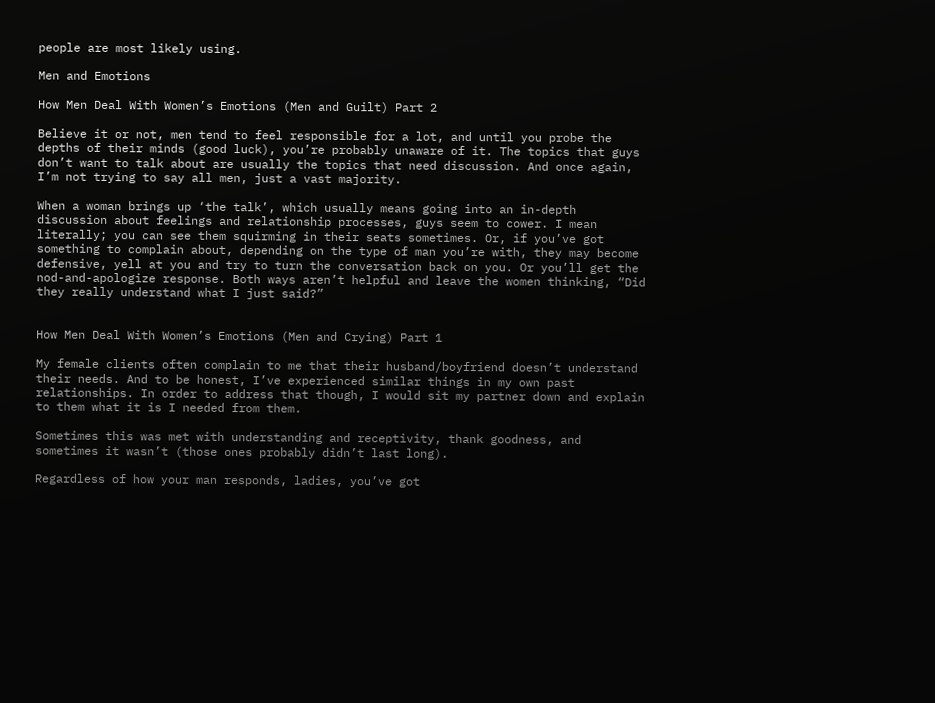people are most likely using.

Men and Emotions

How Men Deal With Women’s Emotions (Men and Guilt) Part 2

Believe it or not, men tend to feel responsible for a lot, and until you probe the depths of their minds (good luck), you’re probably unaware of it. The topics that guys don’t want to talk about are usually the topics that need discussion. And once again, I’m not trying to say all men, just a vast majority.

When a woman brings up ‘the talk’, which usually means going into an in-depth discussion about feelings and relationship processes, guys seem to cower. I mean literally; you can see them squirming in their seats sometimes. Or, if you’ve got something to complain about, depending on the type of man you’re with, they may become defensive, yell at you and try to turn the conversation back on you. Or you’ll get the nod-and-apologize response. Both ways aren’t helpful and leave the women thinking, “Did they really understand what I just said?”


How Men Deal With Women’s Emotions (Men and Crying) Part 1

My female clients often complain to me that their husband/boyfriend doesn’t understand their needs. And to be honest, I’ve experienced similar things in my own past relationships. In order to address that though, I would sit my partner down and explain to them what it is I needed from them.

Sometimes this was met with understanding and receptivity, thank goodness, and sometimes it wasn’t (those ones probably didn’t last long).

Regardless of how your man responds, ladies, you’ve got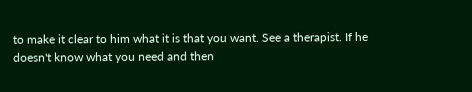to make it clear to him what it is that you want. See a therapist. If he doesn't know what you need and then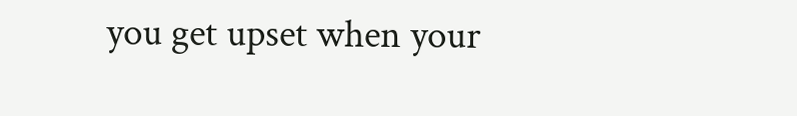you get upset when your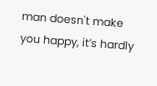man doesn't make you happy, it’s hardly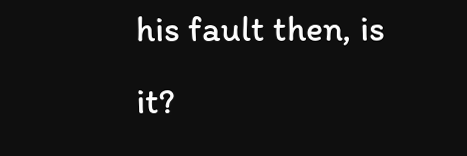his fault then, is it?